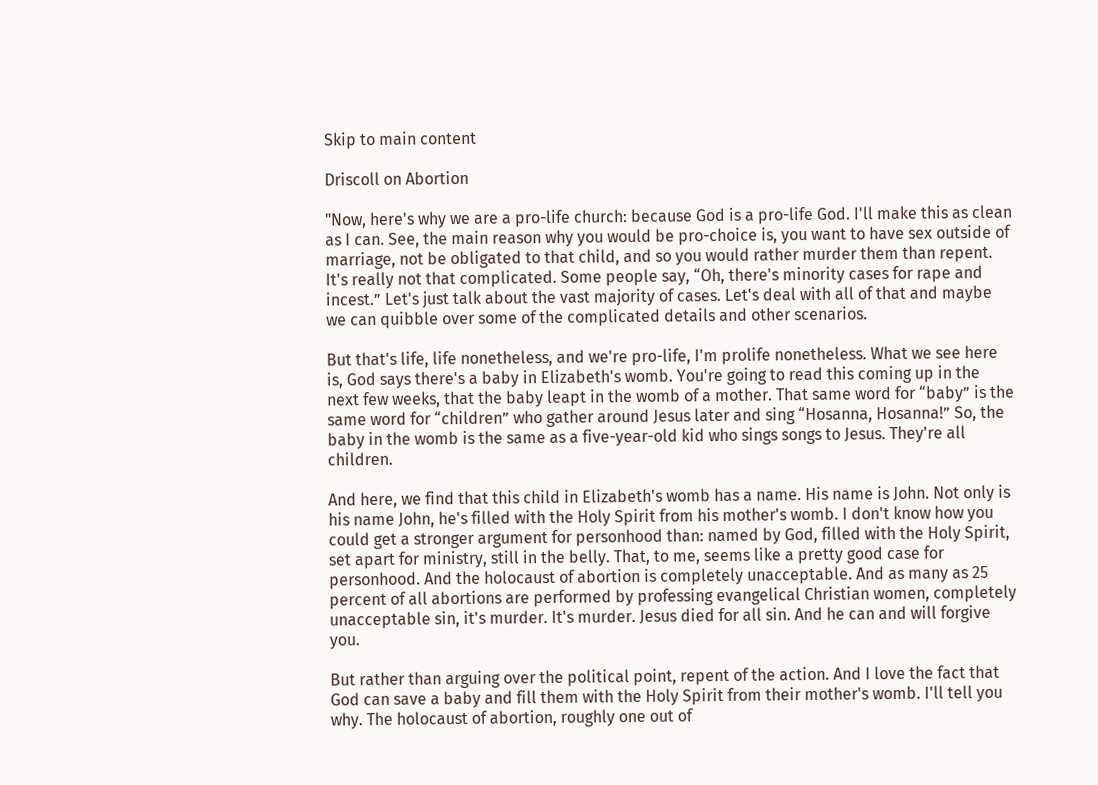Skip to main content

Driscoll on Abortion

"Now, here's why we are a pro-life church: because God is a pro-life God. I'll make this as clean as I can. See, the main reason why you would be pro-choice is, you want to have sex outside of marriage, not be obligated to that child, and so you would rather murder them than repent. It's really not that complicated. Some people say, “Oh, there's minority cases for rape and incest.” Let's just talk about the vast majority of cases. Let's deal with all of that and maybe we can quibble over some of the complicated details and other scenarios.

But that's life, life nonetheless, and we're pro-life, I'm prolife nonetheless. What we see here is, God says there's a baby in Elizabeth's womb. You're going to read this coming up in the next few weeks, that the baby leapt in the womb of a mother. That same word for “baby” is the same word for “children” who gather around Jesus later and sing “Hosanna, Hosanna!” So, the baby in the womb is the same as a five-year-old kid who sings songs to Jesus. They're all children.

And here, we find that this child in Elizabeth's womb has a name. His name is John. Not only is his name John, he's filled with the Holy Spirit from his mother's womb. I don't know how you could get a stronger argument for personhood than: named by God, filled with the Holy Spirit, set apart for ministry, still in the belly. That, to me, seems like a pretty good case for personhood. And the holocaust of abortion is completely unacceptable. And as many as 25 percent of all abortions are performed by professing evangelical Christian women, completely unacceptable sin, it's murder. It's murder. Jesus died for all sin. And he can and will forgive you.

But rather than arguing over the political point, repent of the action. And I love the fact that God can save a baby and fill them with the Holy Spirit from their mother's womb. I'll tell you why. The holocaust of abortion, roughly one out of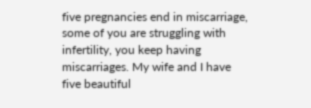five pregnancies end in miscarriage, some of you are struggling with infertility, you keep having miscarriages. My wife and I have five beautiful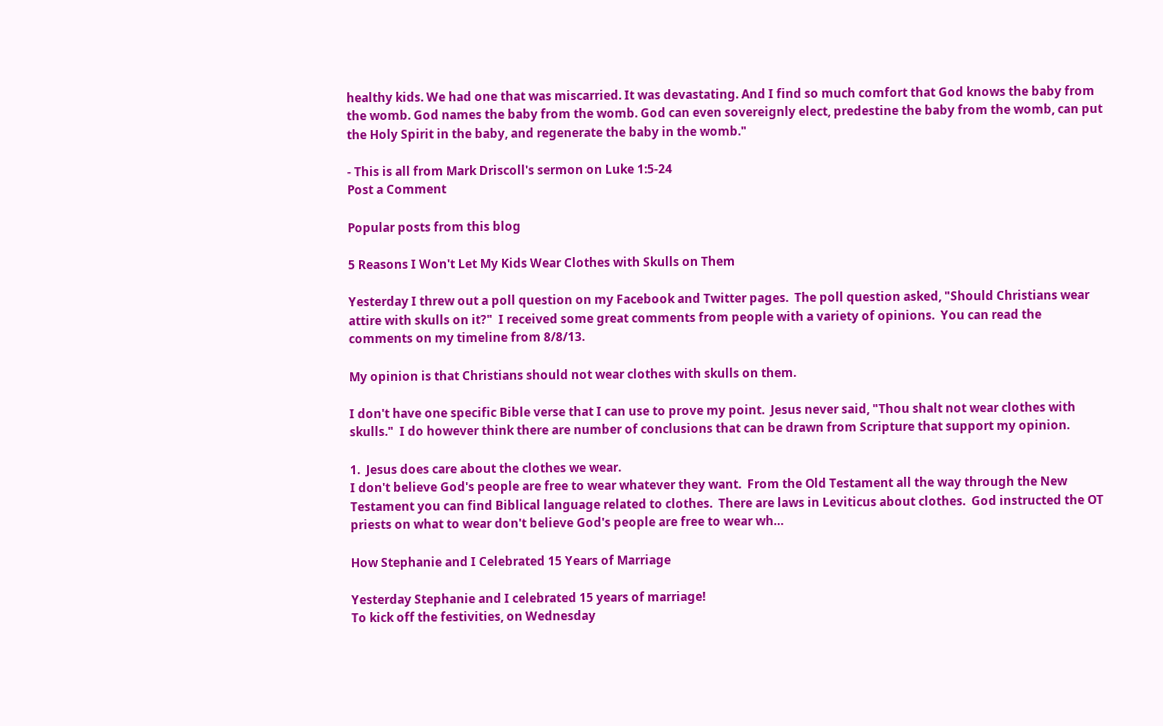healthy kids. We had one that was miscarried. It was devastating. And I find so much comfort that God knows the baby from the womb. God names the baby from the womb. God can even sovereignly elect, predestine the baby from the womb, can put the Holy Spirit in the baby, and regenerate the baby in the womb."

- This is all from Mark Driscoll's sermon on Luke 1:5-24
Post a Comment

Popular posts from this blog

5 Reasons I Won't Let My Kids Wear Clothes with Skulls on Them

Yesterday I threw out a poll question on my Facebook and Twitter pages.  The poll question asked, "Should Christians wear attire with skulls on it?"  I received some great comments from people with a variety of opinions.  You can read the comments on my timeline from 8/8/13.

My opinion is that Christians should not wear clothes with skulls on them.

I don't have one specific Bible verse that I can use to prove my point.  Jesus never said, "Thou shalt not wear clothes with skulls."  I do however think there are number of conclusions that can be drawn from Scripture that support my opinion.

1.  Jesus does care about the clothes we wear.
I don't believe God's people are free to wear whatever they want.  From the Old Testament all the way through the New Testament you can find Biblical language related to clothes.  There are laws in Leviticus about clothes.  God instructed the OT priests on what to wear don't believe God's people are free to wear wh…

How Stephanie and I Celebrated 15 Years of Marriage

Yesterday Stephanie and I celebrated 15 years of marriage!
To kick off the festivities, on Wednesday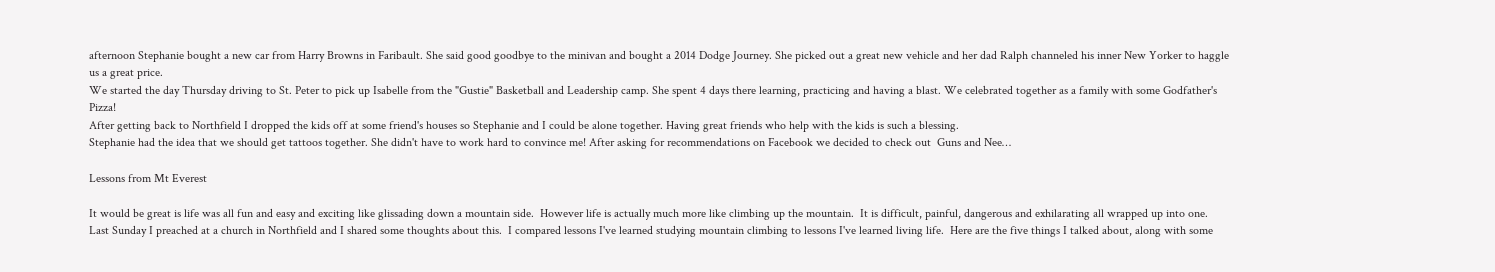afternoon Stephanie bought a new car from Harry Browns in Faribault. She said good goodbye to the minivan and bought a 2014 Dodge Journey. She picked out a great new vehicle and her dad Ralph channeled his inner New Yorker to haggle us a great price.
We started the day Thursday driving to St. Peter to pick up Isabelle from the "Gustie" Basketball and Leadership camp. She spent 4 days there learning, practicing and having a blast. We celebrated together as a family with some Godfather's Pizza!
After getting back to Northfield I dropped the kids off at some friend's houses so Stephanie and I could be alone together. Having great friends who help with the kids is such a blessing.
Stephanie had the idea that we should get tattoos together. She didn't have to work hard to convince me! After asking for recommendations on Facebook we decided to check out  Guns and Nee…

Lessons from Mt Everest

It would be great is life was all fun and easy and exciting like glissading down a mountain side.  However life is actually much more like climbing up the mountain.  It is difficult, painful, dangerous and exhilarating all wrapped up into one.
Last Sunday I preached at a church in Northfield and I shared some thoughts about this.  I compared lessons I've learned studying mountain climbing to lessons I've learned living life.  Here are the five things I talked about, along with some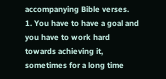accompanying Bible verses.
1. You have to have a goal and you have to work hard towards achieving it, sometimes for a long time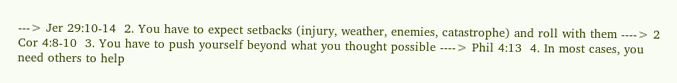---> Jer 29:10-14  2. You have to expect setbacks (injury, weather, enemies, catastrophe) and roll with them ----> 2 Cor 4:8-10  3. You have to push yourself beyond what you thought possible ----> Phil 4:13  4. In most cases, you need others to help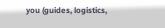you (guides, logistics,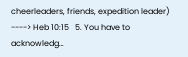cheerleaders, friends, expedition leader) ----> Heb 10:15   5. You have to acknowledg…